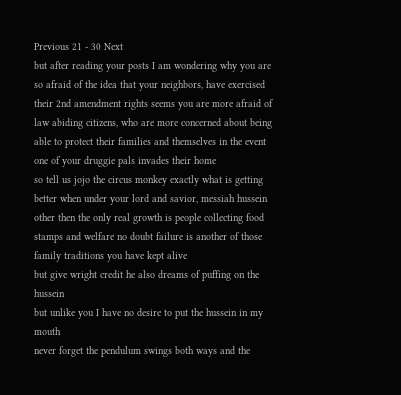Previous 21 - 30 Next
but after reading your posts I am wondering why you are so afraid of the idea that your neighbors, have exercised their 2nd amendment rights seems you are more afraid of law abiding citizens, who are more concerned about being able to protect their families and themselves in the event one of your druggie pals invades their home
so tell us jojo the circus monkey exactly what is getting better when under your lord and savior, messiah hussein other then the only real growth is people collecting food stamps and welfare no doubt failure is another of those family traditions you have kept alive
but give wright credit he also dreams of puffing on the hussein
but unlike you I have no desire to put the hussein in my mouth
never forget the pendulum swings both ways and the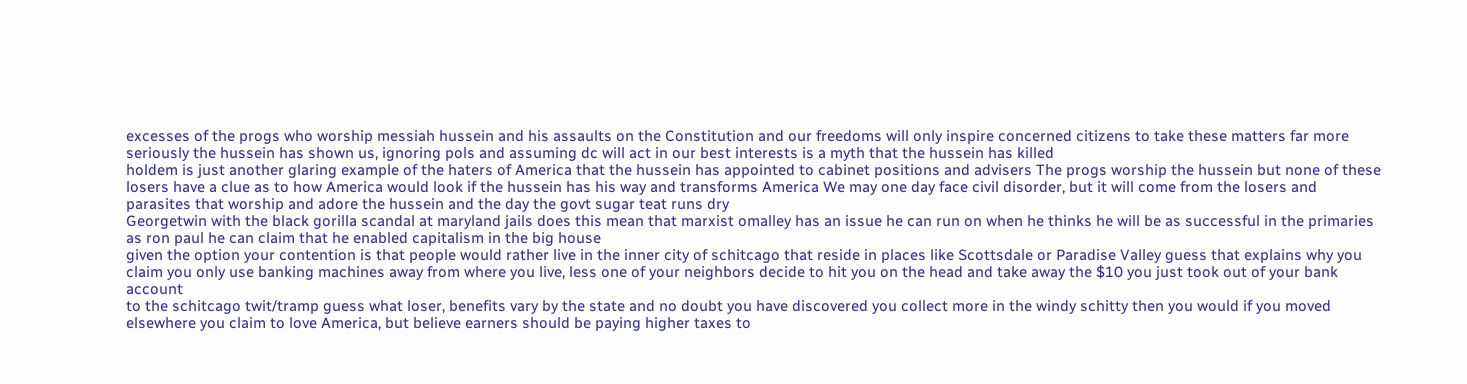excesses of the progs who worship messiah hussein and his assaults on the Constitution and our freedoms will only inspire concerned citizens to take these matters far more seriously the hussein has shown us, ignoring pols and assuming dc will act in our best interests is a myth that the hussein has killed
holdem is just another glaring example of the haters of America that the hussein has appointed to cabinet positions and advisers The progs worship the hussein but none of these losers have a clue as to how America would look if the hussein has his way and transforms America We may one day face civil disorder, but it will come from the losers and parasites that worship and adore the hussein and the day the govt sugar teat runs dry
Georgetwin with the black gorilla scandal at maryland jails does this mean that marxist omalley has an issue he can run on when he thinks he will be as successful in the primaries as ron paul he can claim that he enabled capitalism in the big house
given the option your contention is that people would rather live in the inner city of schitcago that reside in places like Scottsdale or Paradise Valley guess that explains why you claim you only use banking machines away from where you live, less one of your neighbors decide to hit you on the head and take away the $10 you just took out of your bank account
to the schitcago twit/tramp guess what loser, benefits vary by the state and no doubt you have discovered you collect more in the windy schitty then you would if you moved elsewhere you claim to love America, but believe earners should be paying higher taxes to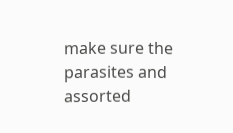make sure the parasites and assorted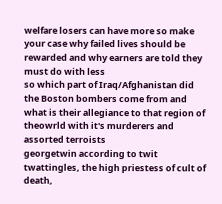welfare losers can have more so make your case why failed lives should be rewarded and why earners are told they must do with less
so which part of Iraq/Afghanistan did the Boston bombers come from and what is their allegiance to that region of theowrld with it's murderers and assorted terroists
georgetwin according to twit twattingles, the high priestess of cult of death,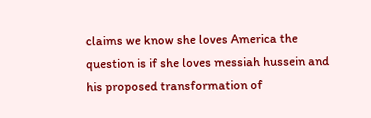claims we know she loves America the question is if she loves messiah hussein and his proposed transformation of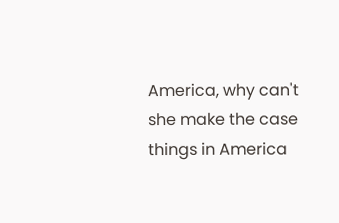America, why can't she make the case things in America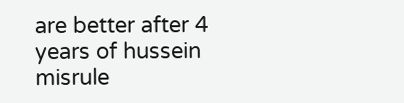are better after 4 years of hussein misrule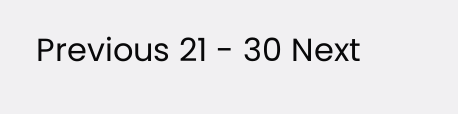Previous 21 - 30 Next